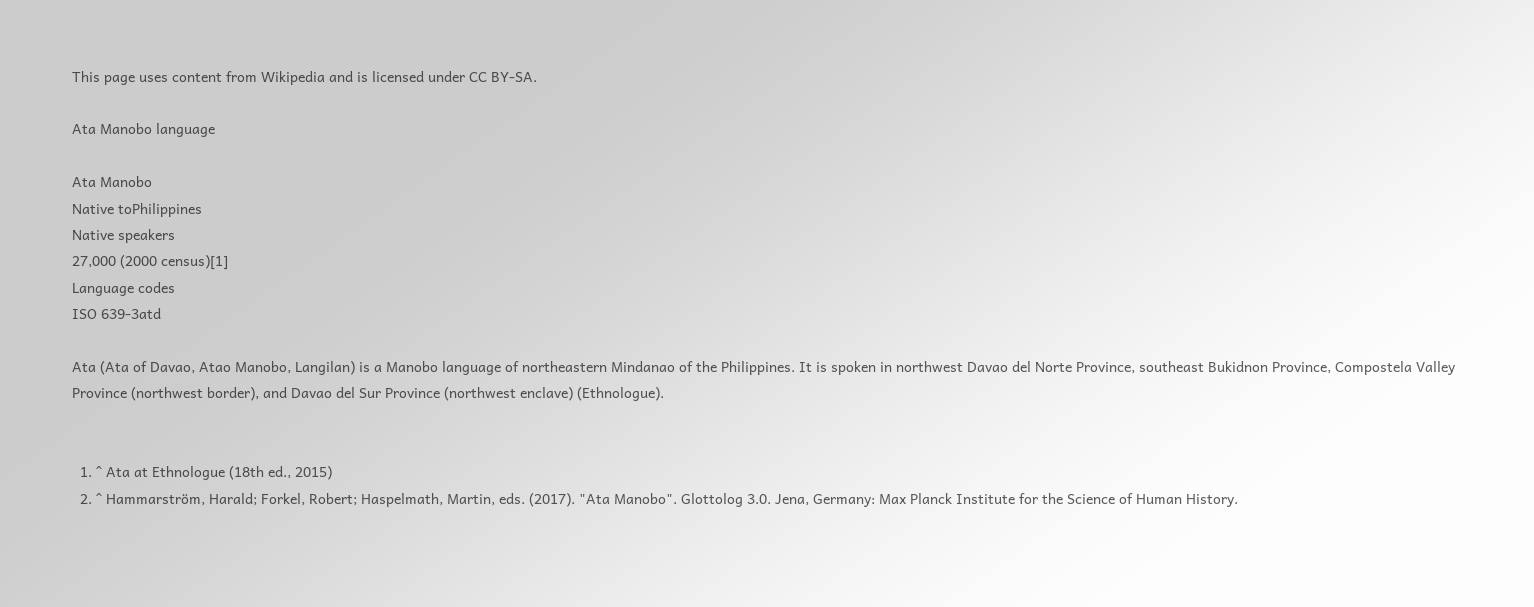This page uses content from Wikipedia and is licensed under CC BY-SA.

Ata Manobo language

Ata Manobo
Native toPhilippines
Native speakers
27,000 (2000 census)[1]
Language codes
ISO 639-3atd

Ata (Ata of Davao, Atao Manobo, Langilan) is a Manobo language of northeastern Mindanao of the Philippines. It is spoken in northwest Davao del Norte Province, southeast Bukidnon Province, Compostela Valley Province (northwest border), and Davao del Sur Province (northwest enclave) (Ethnologue).


  1. ^ Ata at Ethnologue (18th ed., 2015)
  2. ^ Hammarström, Harald; Forkel, Robert; Haspelmath, Martin, eds. (2017). "Ata Manobo". Glottolog 3.0. Jena, Germany: Max Planck Institute for the Science of Human History.